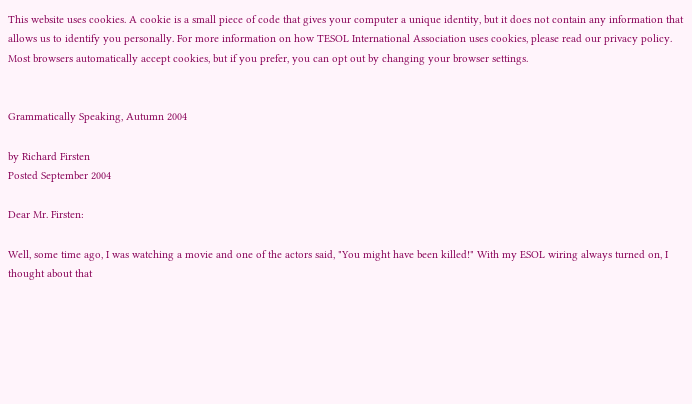This website uses cookies. A cookie is a small piece of code that gives your computer a unique identity, but it does not contain any information that allows us to identify you personally. For more information on how TESOL International Association uses cookies, please read our privacy policy. Most browsers automatically accept cookies, but if you prefer, you can opt out by changing your browser settings.


Grammatically Speaking, Autumn 2004

by Richard Firsten
Posted September 2004

Dear Mr. Firsten:

Well, some time ago, I was watching a movie and one of the actors said, "You might have been killed!" With my ESOL wiring always turned on, I thought about that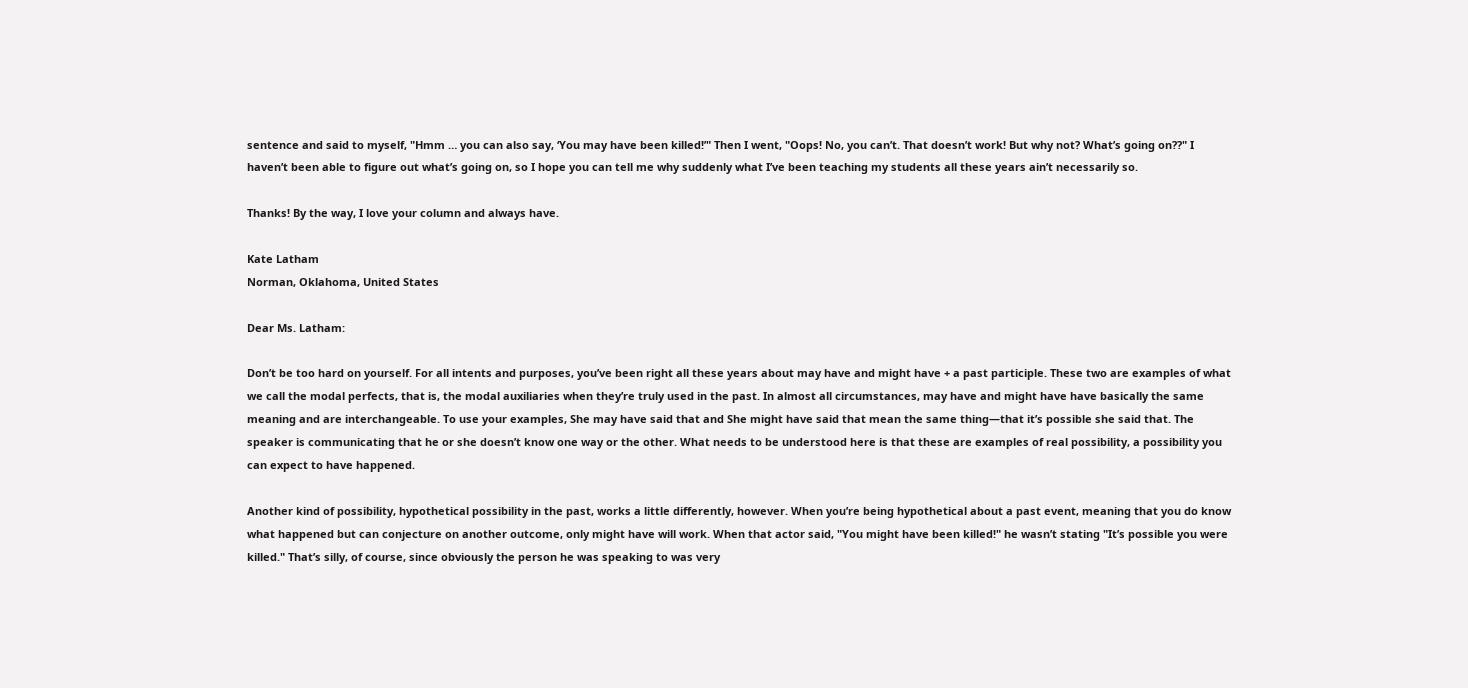sentence and said to myself, "Hmm … you can also say, ‘You may have been killed!’" Then I went, "Oops! No, you can’t. That doesn’t work! But why not? What’s going on??" I haven’t been able to figure out what’s going on, so I hope you can tell me why suddenly what I’ve been teaching my students all these years ain’t necessarily so.

Thanks! By the way, I love your column and always have.

Kate Latham
Norman, Oklahoma, United States

Dear Ms. Latham:

Don’t be too hard on yourself. For all intents and purposes, you’ve been right all these years about may have and might have + a past participle. These two are examples of what we call the modal perfects, that is, the modal auxiliaries when they’re truly used in the past. In almost all circumstances, may have and might have have basically the same meaning and are interchangeable. To use your examples, She may have said that and She might have said that mean the same thing—that it’s possible she said that. The speaker is communicating that he or she doesn’t know one way or the other. What needs to be understood here is that these are examples of real possibility, a possibility you can expect to have happened.

Another kind of possibility, hypothetical possibility in the past, works a little differently, however. When you’re being hypothetical about a past event, meaning that you do know what happened but can conjecture on another outcome, only might have will work. When that actor said, "You might have been killed!" he wasn’t stating "It’s possible you were killed." That’s silly, of course, since obviously the person he was speaking to was very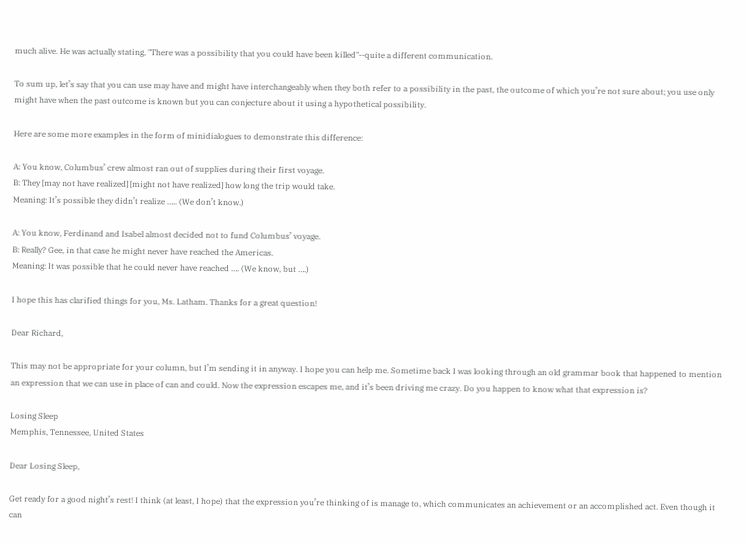much alive. He was actually stating, "There was a possibility that you could have been killed"--quite a different communication.

To sum up, let’s say that you can use may have and might have interchangeably when they both refer to a possibility in the past, the outcome of which you’re not sure about; you use only might have when the past outcome is known but you can conjecture about it using a hypothetical possibility.

Here are some more examples in the form of minidialogues to demonstrate this difference:

A: You know, Columbus’ crew almost ran out of supplies during their first voyage.
B: They [may not have realized] [might not have realized] how long the trip would take.
Meaning: It’s possible they didn’t realize ….. (We don’t know.)

A: You know, Ferdinand and Isabel almost decided not to fund Columbus’ voyage.
B: Really? Gee, in that case he might never have reached the Americas.
Meaning: It was possible that he could never have reached …. (We know, but ….)

I hope this has clarified things for you, Ms. Latham. Thanks for a great question!

Dear Richard,

This may not be appropriate for your column, but I’m sending it in anyway. I hope you can help me. Sometime back I was looking through an old grammar book that happened to mention an expression that we can use in place of can and could. Now the expression escapes me, and it’s been driving me crazy. Do you happen to know what that expression is?

Losing Sleep
Memphis, Tennessee, United States

Dear Losing Sleep,

Get ready for a good night’s rest! I think (at least, I hope) that the expression you’re thinking of is manage to, which communicates an achievement or an accomplished act. Even though it can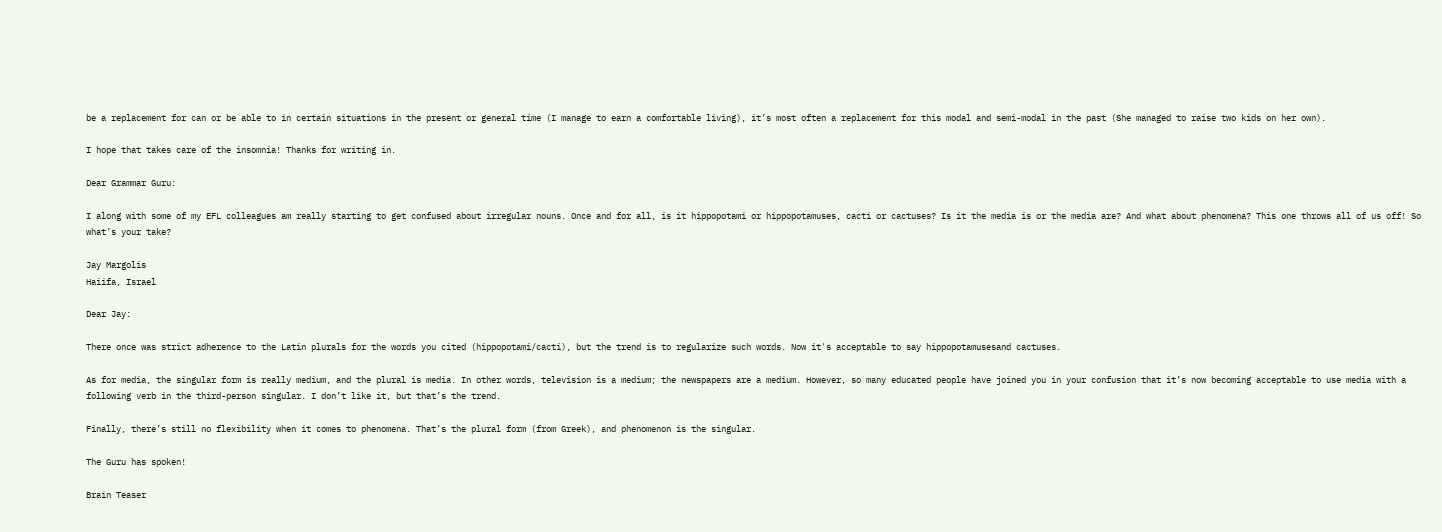be a replacement for can or be able to in certain situations in the present or general time (I manage to earn a comfortable living), it’s most often a replacement for this modal and semi-modal in the past (She managed to raise two kids on her own).

I hope that takes care of the insomnia! Thanks for writing in.

Dear Grammar Guru:

I along with some of my EFL colleagues am really starting to get confused about irregular nouns. Once and for all, is it hippopotami or hippopotamuses, cacti or cactuses? Is it the media is or the media are? And what about phenomena? This one throws all of us off! So what’s your take?

Jay Margolis
Haiifa, Israel

Dear Jay:

There once was strict adherence to the Latin plurals for the words you cited (hippopotami/cacti), but the trend is to regularize such words. Now it's acceptable to say hippopotamusesand cactuses.

As for media, the singular form is really medium, and the plural is media. In other words, television is a medium; the newspapers are a medium. However, so many educated people have joined you in your confusion that it’s now becoming acceptable to use media with a following verb in the third-person singular. I don’t like it, but that’s the trend.

Finally, there’s still no flexibility when it comes to phenomena. That’s the plural form (from Greek), and phenomenon is the singular.

The Guru has spoken!

Brain Teaser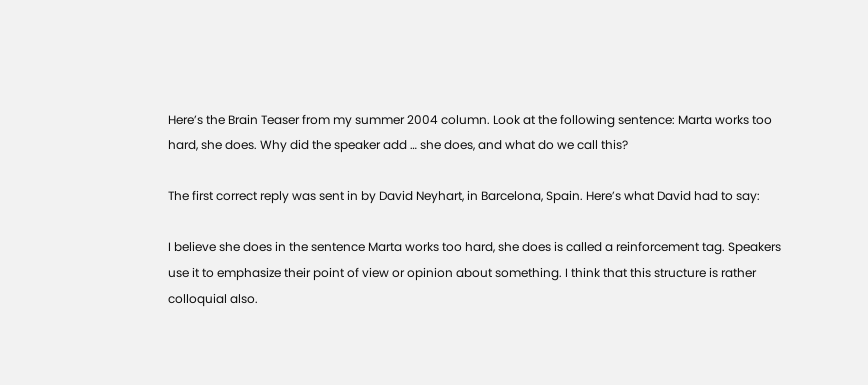Here’s the Brain Teaser from my summer 2004 column. Look at the following sentence: Marta works too hard, she does. Why did the speaker add … she does, and what do we call this?

The first correct reply was sent in by David Neyhart, in Barcelona, Spain. Here’s what David had to say:

I believe she does in the sentence Marta works too hard, she does is called a reinforcement tag. Speakers use it to emphasize their point of view or opinion about something. I think that this structure is rather colloquial also.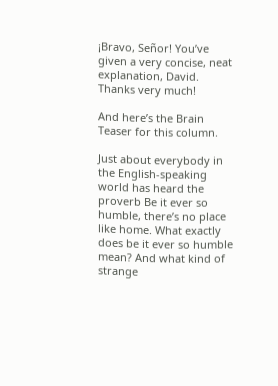¡Bravo, Señor! You’ve given a very concise, neat explanation, David. Thanks very much!

And here’s the Brain Teaser for this column.

Just about everybody in the English-speaking world has heard the proverb Be it ever so humble, there’s no place like home. What exactly does be it ever so humble mean? And what kind of strange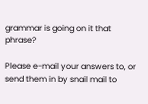grammar is going on it that phrase?

Please e-mail your answers to, or send them in by snail mail to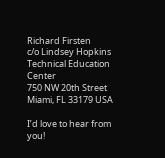Richard Firsten
c/o Lindsey Hopkins Technical Education Center
750 NW 20th Street
Miami, FL 33179 USA

I’d love to hear from you!